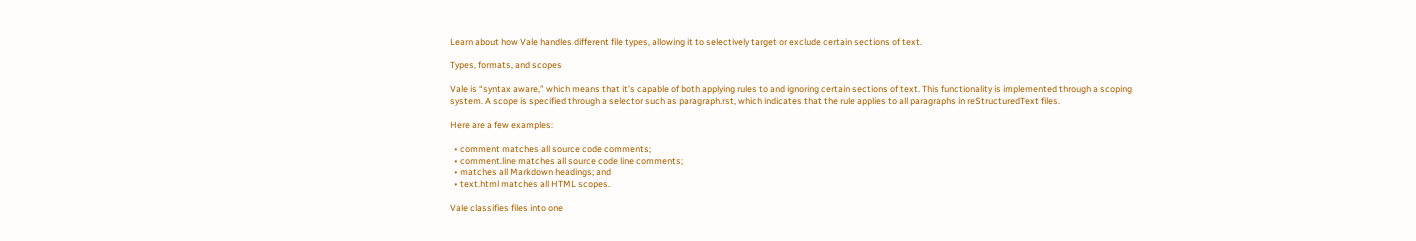Learn about how Vale handles different file types, allowing it to selectively target or exclude certain sections of text.

Types, formats, and scopes

Vale is “syntax aware,” which means that it’s capable of both applying rules to and ignoring certain sections of text. This functionality is implemented through a scoping system. A scope is specified through a selector such as paragraph.rst, which indicates that the rule applies to all paragraphs in reStructuredText files.

Here are a few examples:

  • comment matches all source code comments;
  • comment.line matches all source code line comments;
  • matches all Markdown headings; and
  • text.html matches all HTML scopes.

Vale classifies files into one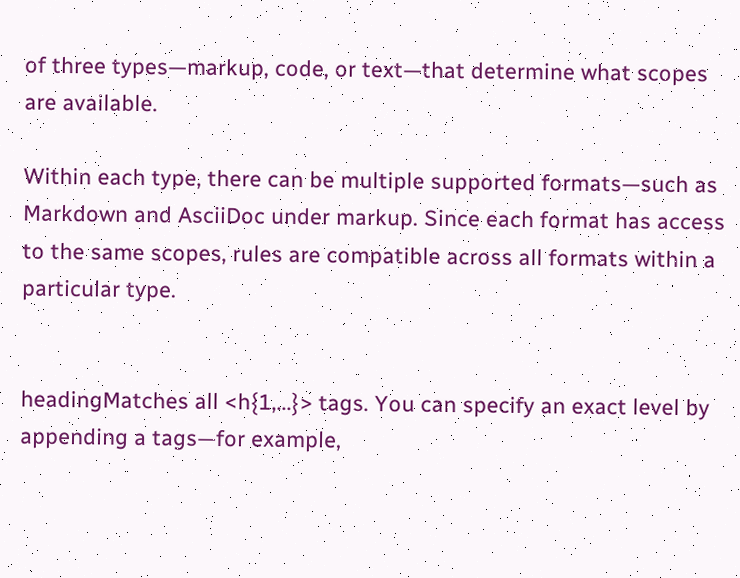of three types—markup, code, or text—that determine what scopes are available.

Within each type, there can be multiple supported formats—such as Markdown and AsciiDoc under markup. Since each format has access to the same scopes, rules are compatible across all formats within a particular type.


headingMatches all <h{1,...}> tags. You can specify an exact level by appending a tags—for example,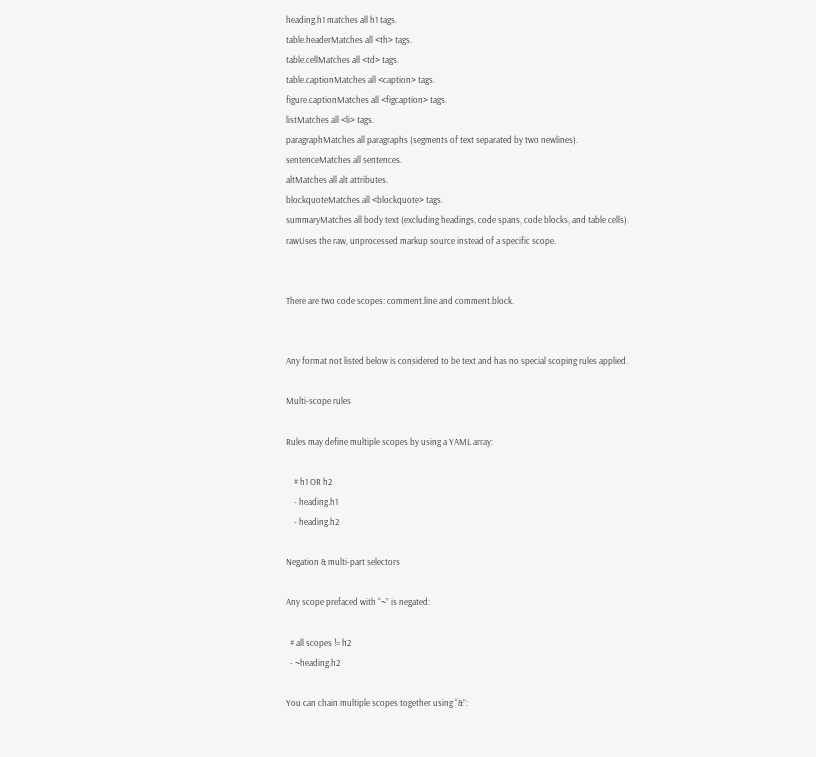heading.h1 matches all h1 tags.
table.headerMatches all <th> tags.
table.cellMatches all <td> tags.
table.captionMatches all <caption> tags.
figure.captionMatches all <figcaption> tags.
listMatches all <li> tags.
paragraphMatches all paragraphs (segments of text separated by two newlines).
sentenceMatches all sentences.
altMatches all alt attributes.
blockquoteMatches all <blockquote> tags.
summaryMatches all body text (excluding headings, code spans, code blocks, and table cells).
rawUses the raw, unprocessed markup source instead of a specific scope.


There are two code scopes: comment.line and comment.block.


Any format not listed below is considered to be text and has no special scoping rules applied.

Multi-scope rules

Rules may define multiple scopes by using a YAML array:

    # h1 OR h2
    - heading.h1
    - heading.h2

Negation & multi-part selectors

Any scope prefaced with “~” is negated:

  # all scopes != h2
  - ~heading.h2

You can chain multiple scopes together using “&”: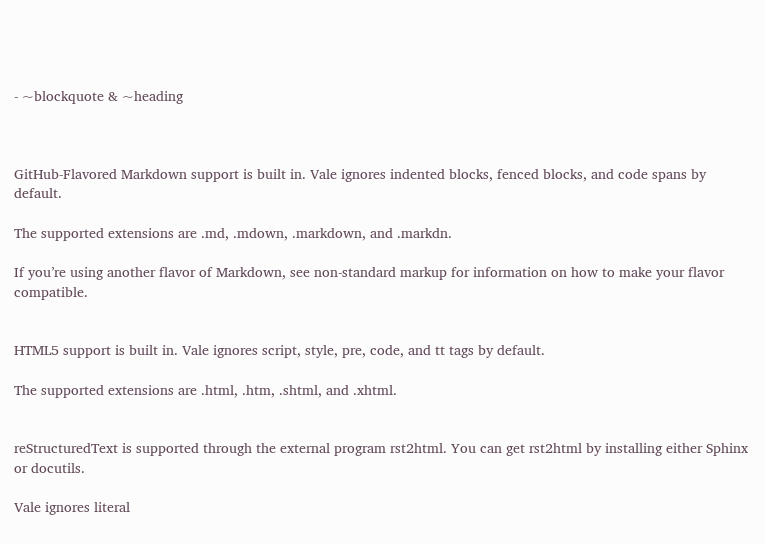- ~blockquote & ~heading



GitHub-Flavored Markdown support is built in. Vale ignores indented blocks, fenced blocks, and code spans by default.

The supported extensions are .md, .mdown, .markdown, and .markdn.

If you’re using another flavor of Markdown, see non-standard markup for information on how to make your flavor compatible.


HTML5 support is built in. Vale ignores script, style, pre, code, and tt tags by default.

The supported extensions are .html, .htm, .shtml, and .xhtml.


reStructuredText is supported through the external program rst2html. You can get rst2html by installing either Sphinx or docutils.

Vale ignores literal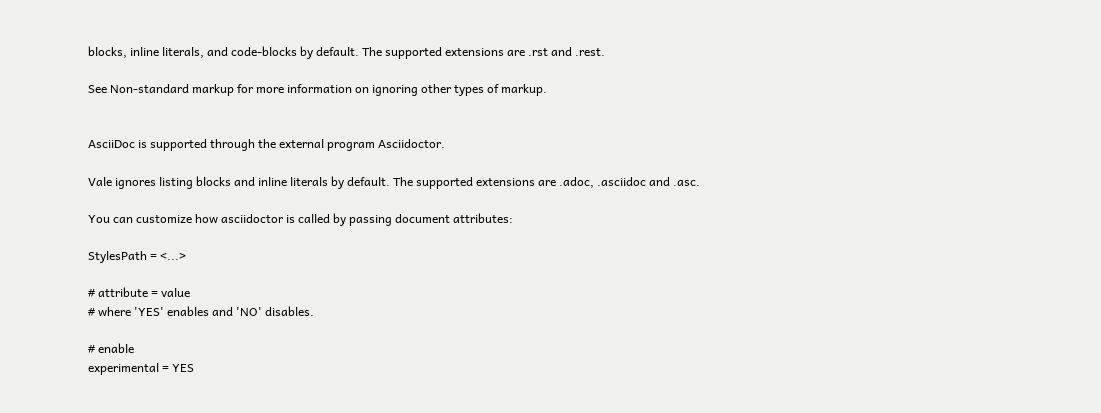blocks, inline literals, and code-blocks by default. The supported extensions are .rst and .rest.

See Non-standard markup for more information on ignoring other types of markup.


AsciiDoc is supported through the external program Asciidoctor.

Vale ignores listing blocks and inline literals by default. The supported extensions are .adoc, .asciidoc and .asc.

You can customize how asciidoctor is called by passing document attributes:

StylesPath = <...>

# attribute = value
# where 'YES' enables and 'NO' disables.

# enable
experimental = YES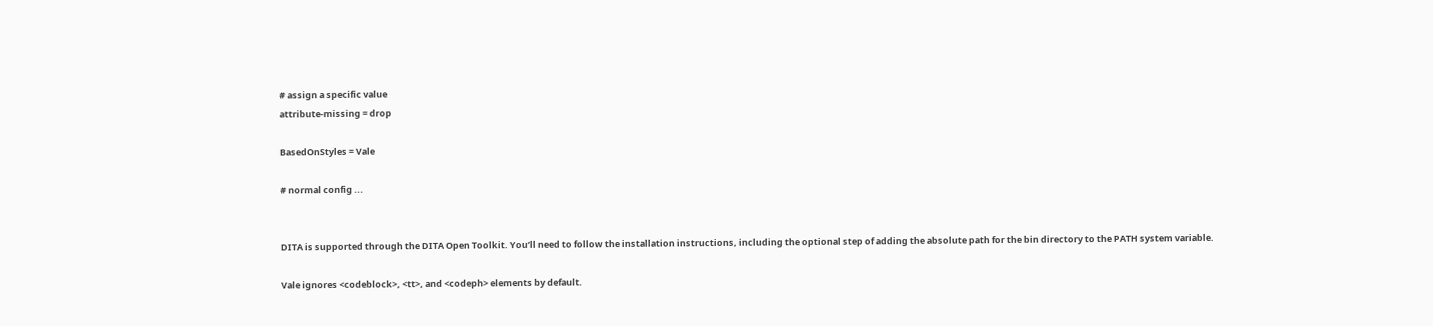# assign a specific value
attribute-missing = drop

BasedOnStyles = Vale

# normal config ...


DITA is supported through the DITA Open Toolkit. You’ll need to follow the installation instructions, including the optional step of adding the absolute path for the bin directory to the PATH system variable.

Vale ignores <codeblock>, <tt>, and <codeph> elements by default.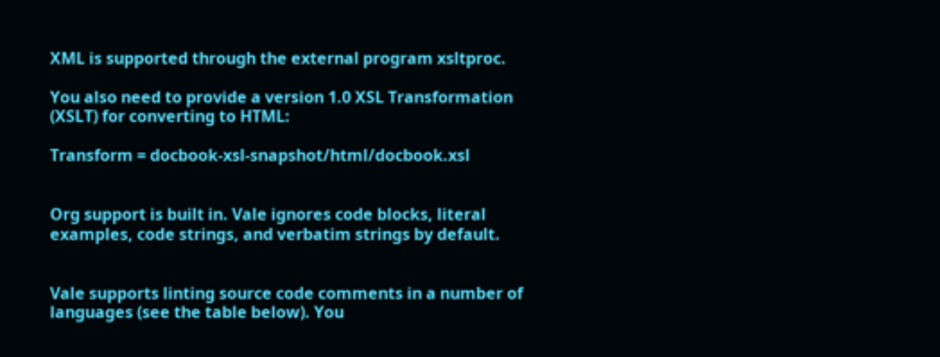XML is supported through the external program xsltproc.

You also need to provide a version 1.0 XSL Transformation (XSLT) for converting to HTML:

Transform = docbook-xsl-snapshot/html/docbook.xsl


Org support is built in. Vale ignores code blocks, literal examples, code strings, and verbatim strings by default.


Vale supports linting source code comments in a number of languages (see the table below). You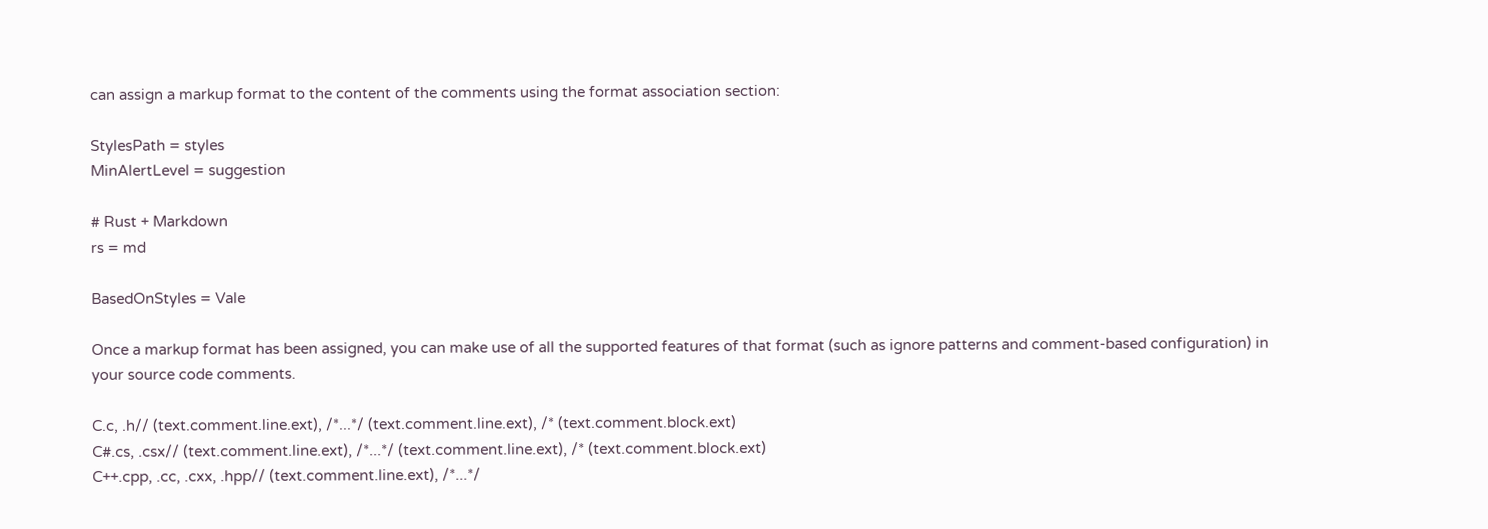can assign a markup format to the content of the comments using the format association section:

StylesPath = styles
MinAlertLevel = suggestion

# Rust + Markdown
rs = md

BasedOnStyles = Vale

Once a markup format has been assigned, you can make use of all the supported features of that format (such as ignore patterns and comment-based configuration) in your source code comments.

C.c, .h// (text.comment.line.ext), /*...*/ (text.comment.line.ext), /* (text.comment.block.ext)
C#.cs, .csx// (text.comment.line.ext), /*...*/ (text.comment.line.ext), /* (text.comment.block.ext)
C++.cpp, .cc, .cxx, .hpp// (text.comment.line.ext), /*...*/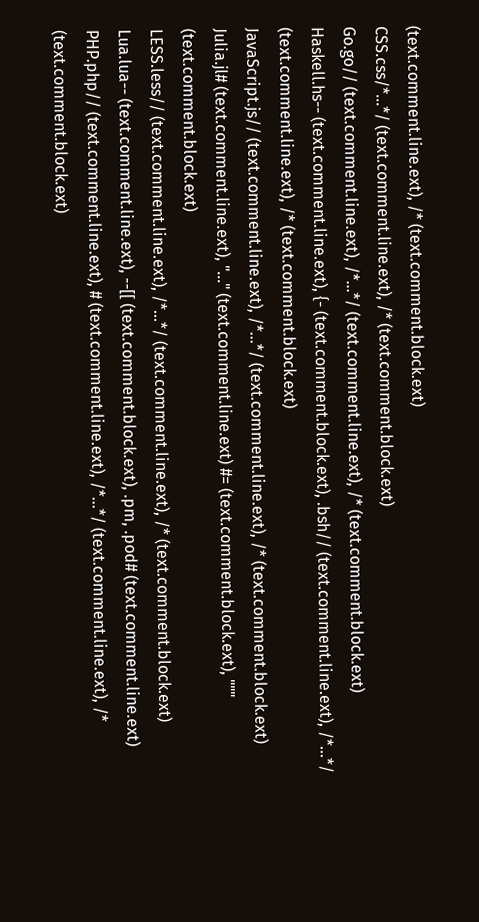(text.comment.line.ext), /* (text.comment.block.ext)
CSS.css/*...*/ (text.comment.line.ext), /* (text.comment.block.ext)
Go.go// (text.comment.line.ext), /*...*/ (text.comment.line.ext), /* (text.comment.block.ext)
Haskell.hs-- (text.comment.line.ext), {- (text.comment.block.ext), .bsh// (text.comment.line.ext), /*...*/ (text.comment.line.ext), /* (text.comment.block.ext)
JavaScript.js// (text.comment.line.ext), /*...*/ (text.comment.line.ext), /* (text.comment.block.ext)
Julia.jl# (text.comment.line.ext), "..." (text.comment.line.ext) #= (text.comment.block.ext), """ (text.comment.block.ext)
LESS.less// (text.comment.line.ext), /*...*/ (text.comment.line.ext), /* (text.comment.block.ext)
Lua.lua-- (text.comment.line.ext), --[[ (text.comment.block.ext), .pm, .pod# (text.comment.line.ext)
PHP.php// (text.comment.line.ext), # (text.comment.line.ext), /*...*/ (text.comment.line.ext), /* (text.comment.block.ext)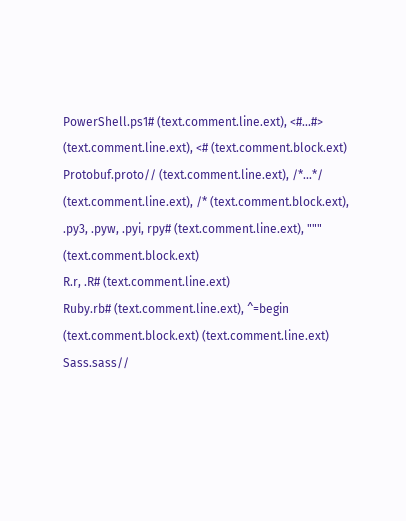PowerShell.ps1# (text.comment.line.ext), <#...#> (text.comment.line.ext), <# (text.comment.block.ext)
Protobuf.proto// (text.comment.line.ext), /*...*/ (text.comment.line.ext), /* (text.comment.block.ext), .py3, .pyw, .pyi, rpy# (text.comment.line.ext), """ (text.comment.block.ext)
R.r, .R# (text.comment.line.ext)
Ruby.rb# (text.comment.line.ext), ^=begin (text.comment.block.ext) (text.comment.line.ext)
Sass.sass//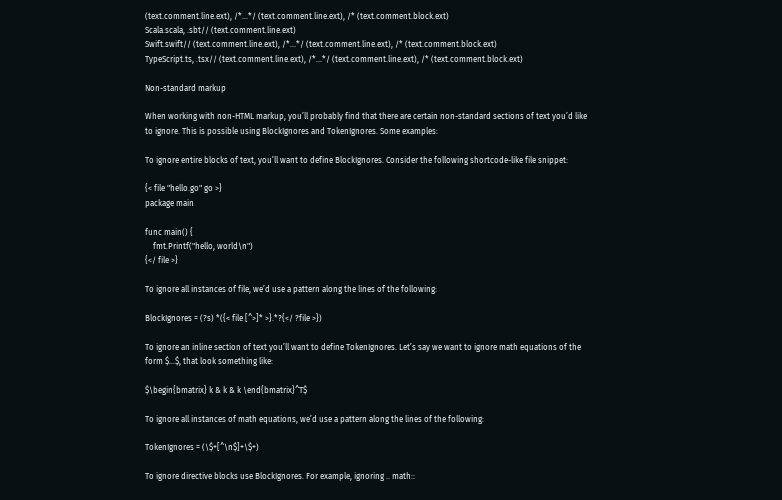(text.comment.line.ext), /*...*/ (text.comment.line.ext), /* (text.comment.block.ext)
Scala.scala, .sbt// (text.comment.line.ext)
Swift.swift// (text.comment.line.ext), /*...*/ (text.comment.line.ext), /* (text.comment.block.ext)
TypeScript.ts, .tsx// (text.comment.line.ext), /*...*/ (text.comment.line.ext), /* (text.comment.block.ext)

Non-standard markup

When working with non-HTML markup, you’ll probably find that there are certain non-standard sections of text you’d like to ignore. This is possible using BlockIgnores and TokenIgnores. Some examples:

To ignore entire blocks of text, you’ll want to define BlockIgnores. Consider the following shortcode-like file snippet:

{< file "hello.go" go >}
package main

func main() {
    fmt.Printf("hello, world\n")
{</ file >}

To ignore all instances of file, we’d use a pattern along the lines of the following:

BlockIgnores = (?s) *({< file [^>]* >}.*?{</ ?file >})

To ignore an inline section of text you’ll want to define TokenIgnores. Let’s say we want to ignore math equations of the form $...$, that look something like:

$\begin{bmatrix} k & k & k \end{bmatrix}^T$

To ignore all instances of math equations, we’d use a pattern along the lines of the following:

TokenIgnores = (\$+[^\n$]+\$+)

To ignore directive blocks use BlockIgnores. For example, ignoring .. math::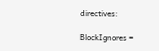directives:

BlockIgnores =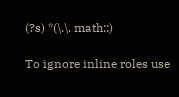(?s) *(\.\. math::)

To ignore inline roles use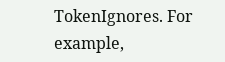TokenIgnores. For example,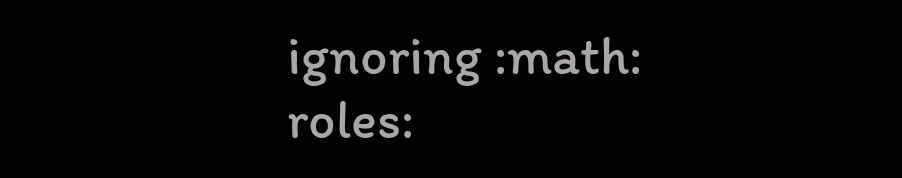ignoring :math: roles: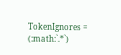TokenIgnores = (:math:`.*`)